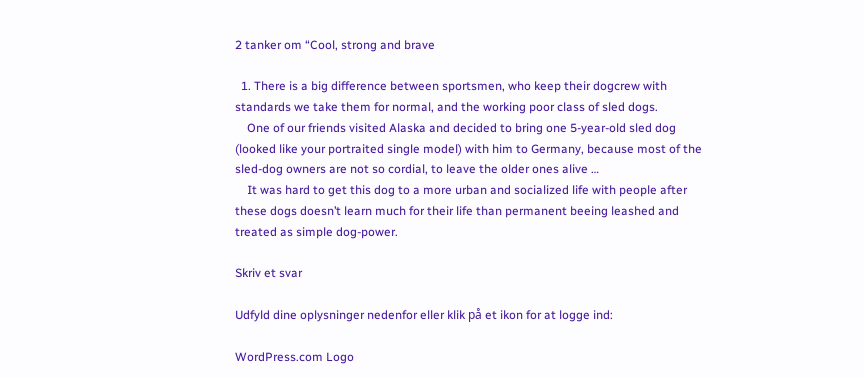2 tanker om “Cool, strong and brave

  1. There is a big difference between sportsmen, who keep their dogcrew with standards we take them for normal, and the working poor class of sled dogs.
    One of our friends visited Alaska and decided to bring one 5-year-old sled dog (looked like your portraited single model) with him to Germany, because most of the sled-dog owners are not so cordial, to leave the older ones alive …
    It was hard to get this dog to a more urban and socialized life with people after these dogs doesn’t learn much for their life than permanent beeing leashed and treated as simple dog-power.

Skriv et svar

Udfyld dine oplysninger nedenfor eller klik på et ikon for at logge ind:

WordPress.com Logo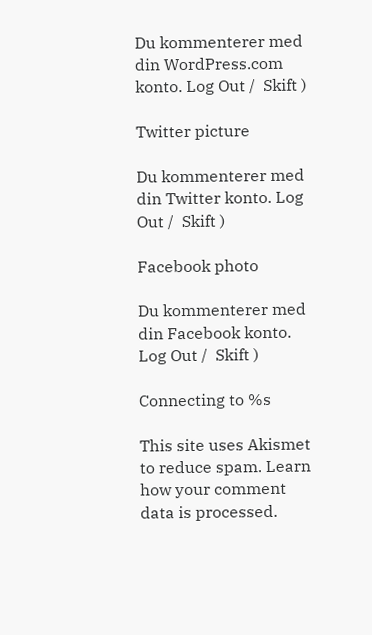Du kommenterer med din WordPress.com konto. Log Out /  Skift )

Twitter picture

Du kommenterer med din Twitter konto. Log Out /  Skift )

Facebook photo

Du kommenterer med din Facebook konto. Log Out /  Skift )

Connecting to %s

This site uses Akismet to reduce spam. Learn how your comment data is processed.